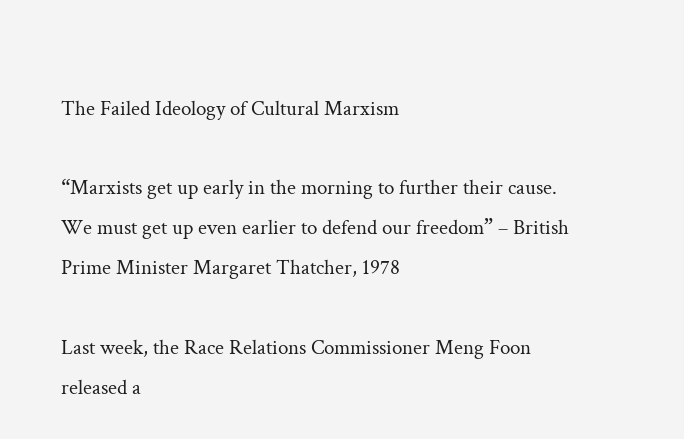The Failed Ideology of Cultural Marxism

“Marxists get up early in the morning to further their cause. We must get up even earlier to defend our freedom” – British Prime Minister Margaret Thatcher, 1978

Last week, the Race Relations Commissioner Meng Foon released a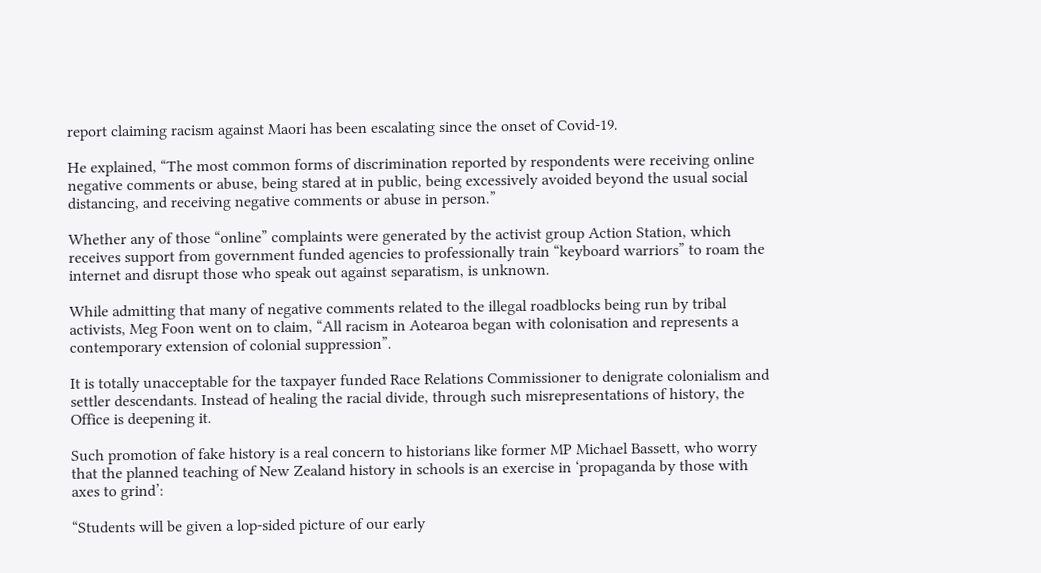report claiming racism against Maori has been escalating since the onset of Covid-19.

He explained, “The most common forms of discrimination reported by respondents were receiving online negative comments or abuse, being stared at in public, being excessively avoided beyond the usual social distancing, and receiving negative comments or abuse in person.”

Whether any of those “online” complaints were generated by the activist group Action Station, which receives support from government funded agencies to professionally train “keyboard warriors” to roam the internet and disrupt those who speak out against separatism, is unknown.

While admitting that many of negative comments related to the illegal roadblocks being run by tribal activists, Meg Foon went on to claim, “All racism in Aotearoa began with colonisation and represents a contemporary extension of colonial suppression”.

It is totally unacceptable for the taxpayer funded Race Relations Commissioner to denigrate colonialism and settler descendants. Instead of healing the racial divide, through such misrepresentations of history, the Office is deepening it.

Such promotion of fake history is a real concern to historians like former MP Michael Bassett, who worry that the planned teaching of New Zealand history in schools is an exercise in ‘propaganda by those with axes to grind’:

“Students will be given a lop-sided picture of our early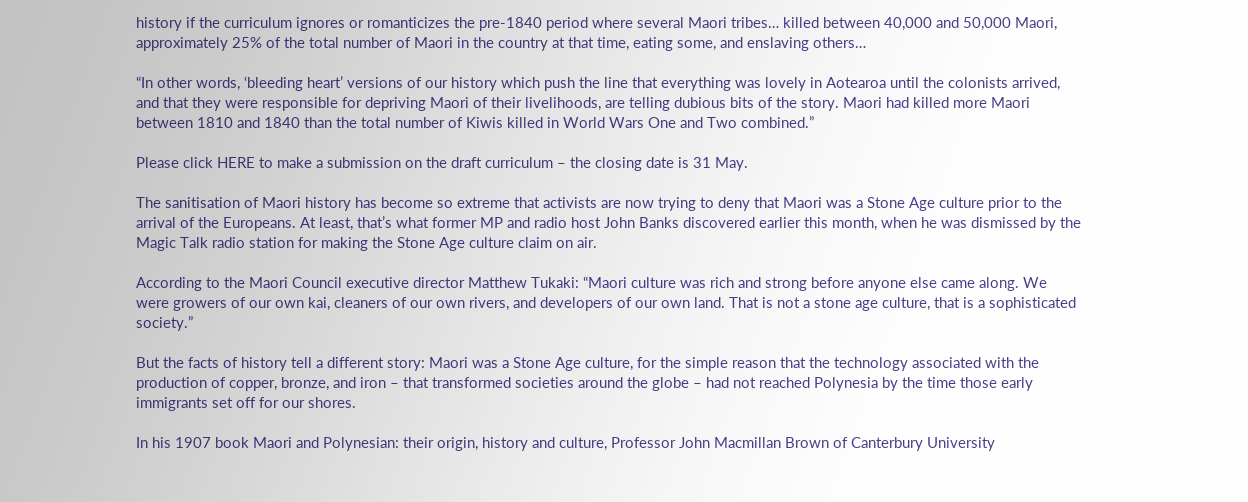history if the curriculum ignores or romanticizes the pre-1840 period where several Maori tribes… killed between 40,000 and 50,000 Maori, approximately 25% of the total number of Maori in the country at that time, eating some, and enslaving others…

“In other words, ‘bleeding heart’ versions of our history which push the line that everything was lovely in Aotearoa until the colonists arrived, and that they were responsible for depriving Maori of their livelihoods, are telling dubious bits of the story. Maori had killed more Maori between 1810 and 1840 than the total number of Kiwis killed in World Wars One and Two combined.”

Please click HERE to make a submission on the draft curriculum – the closing date is 31 May.

The sanitisation of Maori history has become so extreme that activists are now trying to deny that Maori was a Stone Age culture prior to the arrival of the Europeans. At least, that’s what former MP and radio host John Banks discovered earlier this month, when he was dismissed by the Magic Talk radio station for making the Stone Age culture claim on air.

According to the Maori Council executive director Matthew Tukaki: “Maori culture was rich and strong before anyone else came along. We were growers of our own kai, cleaners of our own rivers, and developers of our own land. That is not a stone age culture, that is a sophisticated society.”

But the facts of history tell a different story: Maori was a Stone Age culture, for the simple reason that the technology associated with the production of copper, bronze, and iron – that transformed societies around the globe – had not reached Polynesia by the time those early immigrants set off for our shores.

In his 1907 book Maori and Polynesian: their origin, history and culture, Professor John Macmillan Brown of Canterbury University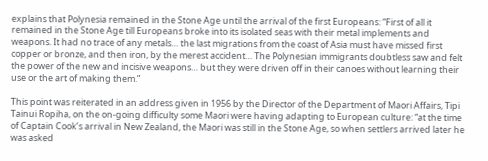explains that Polynesia remained in the Stone Age until the arrival of the first Europeans: “First of all it remained in the Stone Age till Europeans broke into its isolated seas with their metal implements and weapons. It had no trace of any metals… the last migrations from the coast of Asia must have missed first copper or bronze, and then iron, by the merest accident… The Polynesian immigrants doubtless saw and felt the power of the new and incisive weapons… but they were driven off in their canoes without learning their use or the art of making them.”

This point was reiterated in an address given in 1956 by the Director of the Department of Maori Affairs, Tipi Tainui Ropiha, on the on-going difficulty some Maori were having adapting to European culture: “at the time of Captain Cook’s arrival in New Zealand, the Maori was still in the Stone Age, so when settlers arrived later he was asked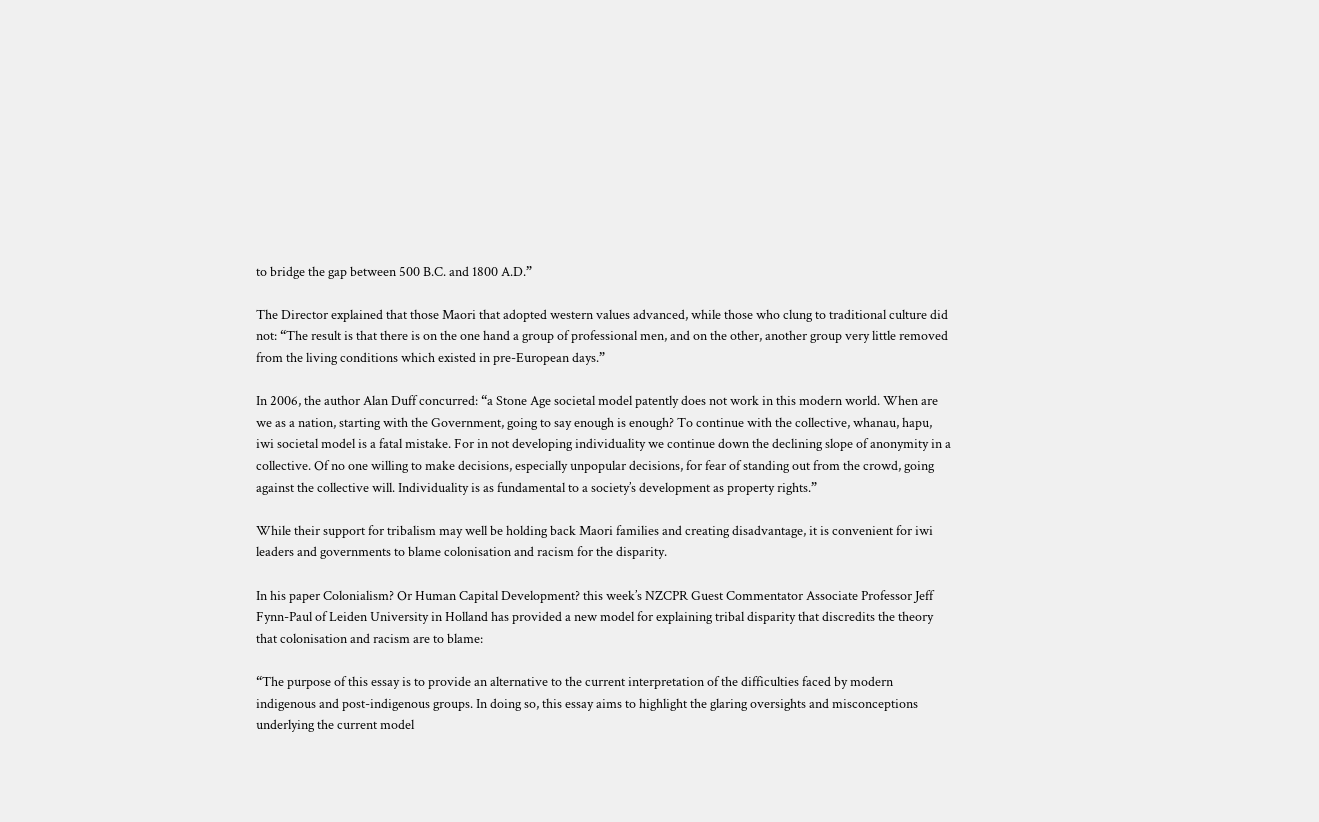to bridge the gap between 500 B.C. and 1800 A.D.”

The Director explained that those Maori that adopted western values advanced, while those who clung to traditional culture did not: “The result is that there is on the one hand a group of professional men, and on the other, another group very little removed from the living conditions which existed in pre-European days.”

In 2006, the author Alan Duff concurred: “a Stone Age societal model patently does not work in this modern world. When are we as a nation, starting with the Government, going to say enough is enough? To continue with the collective, whanau, hapu, iwi societal model is a fatal mistake. For in not developing individuality we continue down the declining slope of anonymity in a collective. Of no one willing to make decisions, especially unpopular decisions, for fear of standing out from the crowd, going against the collective will. Individuality is as fundamental to a society’s development as property rights.”

While their support for tribalism may well be holding back Maori families and creating disadvantage, it is convenient for iwi leaders and governments to blame colonisation and racism for the disparity.

In his paper Colonialism? Or Human Capital Development? this week’s NZCPR Guest Commentator Associate Professor Jeff Fynn-Paul of Leiden University in Holland has provided a new model for explaining tribal disparity that discredits the theory that colonisation and racism are to blame:

“The purpose of this essay is to provide an alternative to the current interpretation of the difficulties faced by modern indigenous and post-indigenous groups. In doing so, this essay aims to highlight the glaring oversights and misconceptions underlying the current model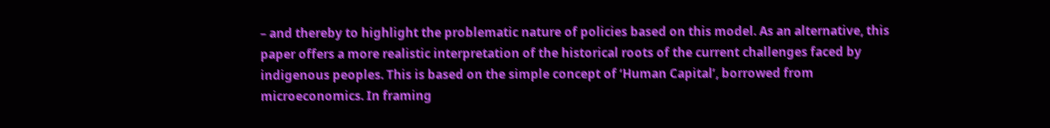– and thereby to highlight the problematic nature of policies based on this model. As an alternative, this paper offers a more realistic interpretation of the historical roots of the current challenges faced by indigenous peoples. This is based on the simple concept of ‘Human Capital’, borrowed from microeconomics. In framing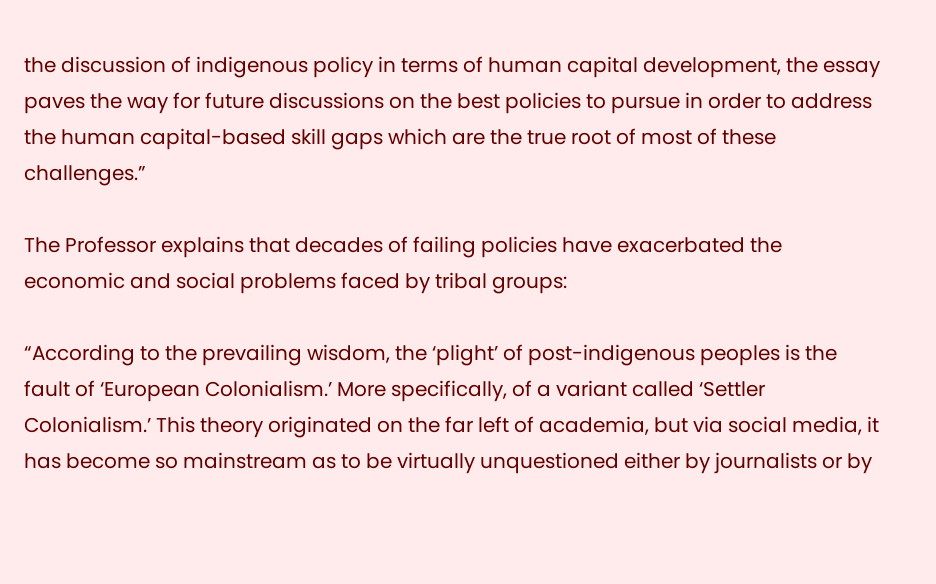the discussion of indigenous policy in terms of human capital development, the essay paves the way for future discussions on the best policies to pursue in order to address the human capital-based skill gaps which are the true root of most of these challenges.”

The Professor explains that decades of failing policies have exacerbated the economic and social problems faced by tribal groups:

“According to the prevailing wisdom, the ‘plight’ of post-indigenous peoples is the fault of ‘European Colonialism.’ More specifically, of a variant called ‘Settler Colonialism.’ This theory originated on the far left of academia, but via social media, it has become so mainstream as to be virtually unquestioned either by journalists or by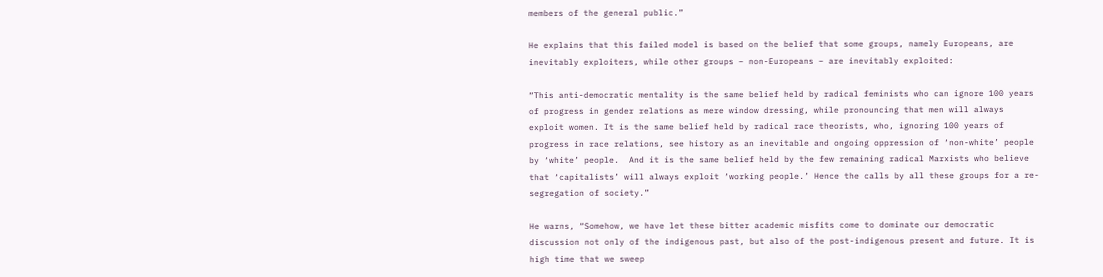members of the general public.”

He explains that this failed model is based on the belief that some groups, namely Europeans, are inevitably exploiters, while other groups – non-Europeans – are inevitably exploited:

“This anti-democratic mentality is the same belief held by radical feminists who can ignore 100 years of progress in gender relations as mere window dressing, while pronouncing that men will always exploit women. It is the same belief held by radical race theorists, who, ignoring 100 years of progress in race relations, see history as an inevitable and ongoing oppression of ‘non-white’ people by ‘white’ people.  And it is the same belief held by the few remaining radical Marxists who believe that ‘capitalists’ will always exploit ‘working people.’ Hence the calls by all these groups for a re-segregation of society.”

He warns, “Somehow, we have let these bitter academic misfits come to dominate our democratic discussion not only of the indigenous past, but also of the post-indigenous present and future. It is high time that we sweep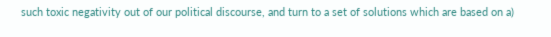such toxic negativity out of our political discourse, and turn to a set of solutions which are based on a)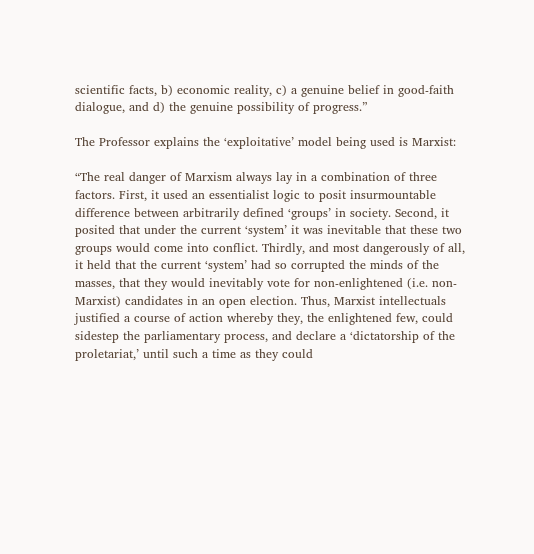scientific facts, b) economic reality, c) a genuine belief in good-faith dialogue, and d) the genuine possibility of progress.”

The Professor explains the ‘exploitative’ model being used is Marxist:

“The real danger of Marxism always lay in a combination of three factors. First, it used an essentialist logic to posit insurmountable difference between arbitrarily defined ‘groups’ in society. Second, it posited that under the current ‘system’ it was inevitable that these two groups would come into conflict. Thirdly, and most dangerously of all, it held that the current ‘system’ had so corrupted the minds of the masses, that they would inevitably vote for non-enlightened (i.e. non-Marxist) candidates in an open election. Thus, Marxist intellectuals justified a course of action whereby they, the enlightened few, could sidestep the parliamentary process, and declare a ‘dictatorship of the proletariat,’ until such a time as they could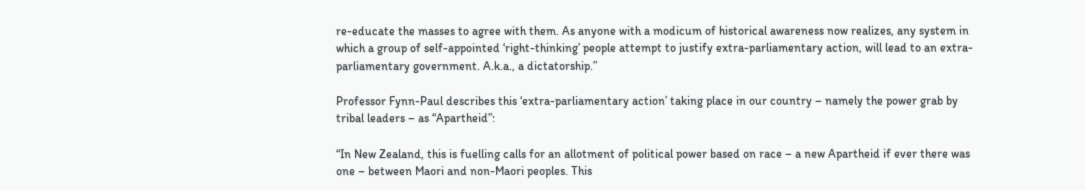re-educate the masses to agree with them. As anyone with a modicum of historical awareness now realizes, any system in which a group of self-appointed ‘right-thinking’ people attempt to justify extra-parliamentary action, will lead to an extra-parliamentary government. A.k.a., a dictatorship.”

Professor Fynn-Paul describes this ‘extra-parliamentary action’ taking place in our country – namely the power grab by tribal leaders – as “Apartheid”:

“In New Zealand, this is fuelling calls for an allotment of political power based on race – a new Apartheid if ever there was one – between Maori and non-Maori peoples. This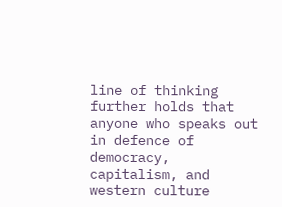line of thinking further holds that anyone who speaks out in defence of democracy, capitalism, and western culture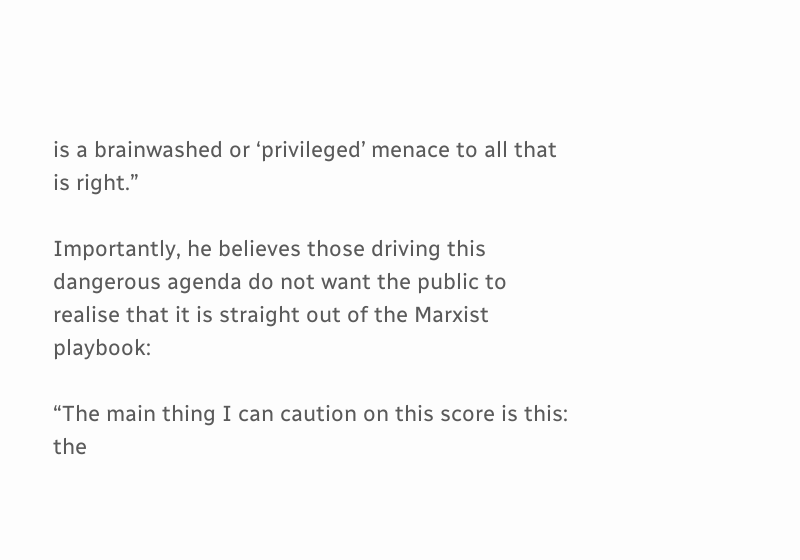is a brainwashed or ‘privileged’ menace to all that is right.”

Importantly, he believes those driving this dangerous agenda do not want the public to realise that it is straight out of the Marxist playbook:

“The main thing I can caution on this score is this: the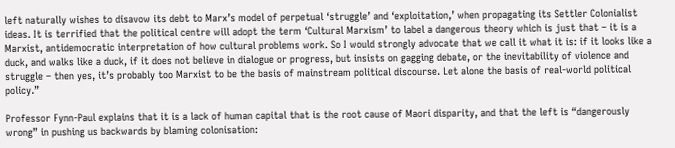left naturally wishes to disavow its debt to Marx’s model of perpetual ‘struggle’ and ‘exploitation,’ when propagating its Settler Colonialist ideas. It is terrified that the political centre will adopt the term ‘Cultural Marxism’ to label a dangerous theory which is just that – it is a Marxist, antidemocratic interpretation of how cultural problems work. So I would strongly advocate that we call it what it is: if it looks like a duck, and walks like a duck, if it does not believe in dialogue or progress, but insists on gagging debate, or the inevitability of violence and struggle – then yes, it’s probably too Marxist to be the basis of mainstream political discourse. Let alone the basis of real-world political policy.”

Professor Fynn-Paul explains that it is a lack of human capital that is the root cause of Maori disparity, and that the left is “dangerously wrong” in pushing us backwards by blaming colonisation: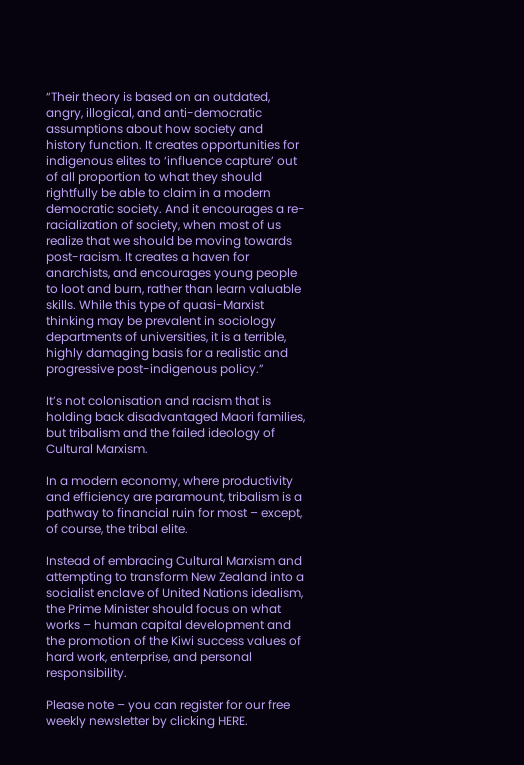“Their theory is based on an outdated, angry, illogical, and anti-democratic assumptions about how society and history function. It creates opportunities for indigenous elites to ‘influence capture’ out of all proportion to what they should rightfully be able to claim in a modern democratic society. And it encourages a re-racialization of society, when most of us realize that we should be moving towards post-racism. It creates a haven for anarchists, and encourages young people to loot and burn, rather than learn valuable skills. While this type of quasi-Marxist thinking may be prevalent in sociology departments of universities, it is a terrible, highly damaging basis for a realistic and progressive post-indigenous policy.”

It’s not colonisation and racism that is holding back disadvantaged Maori families, but tribalism and the failed ideology of Cultural Marxism.

In a modern economy, where productivity and efficiency are paramount, tribalism is a pathway to financial ruin for most – except, of course, the tribal elite.

Instead of embracing Cultural Marxism and attempting to transform New Zealand into a socialist enclave of United Nations idealism, the Prime Minister should focus on what works – human capital development and the promotion of the Kiwi success values of hard work, enterprise, and personal responsibility.

Please note – you can register for our free weekly newsletter by clicking HERE.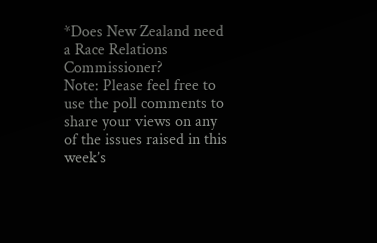*Does New Zealand need a Race Relations Commissioner?
Note: Please feel free to use the poll comments to share your views on any of the issues raised in this week’s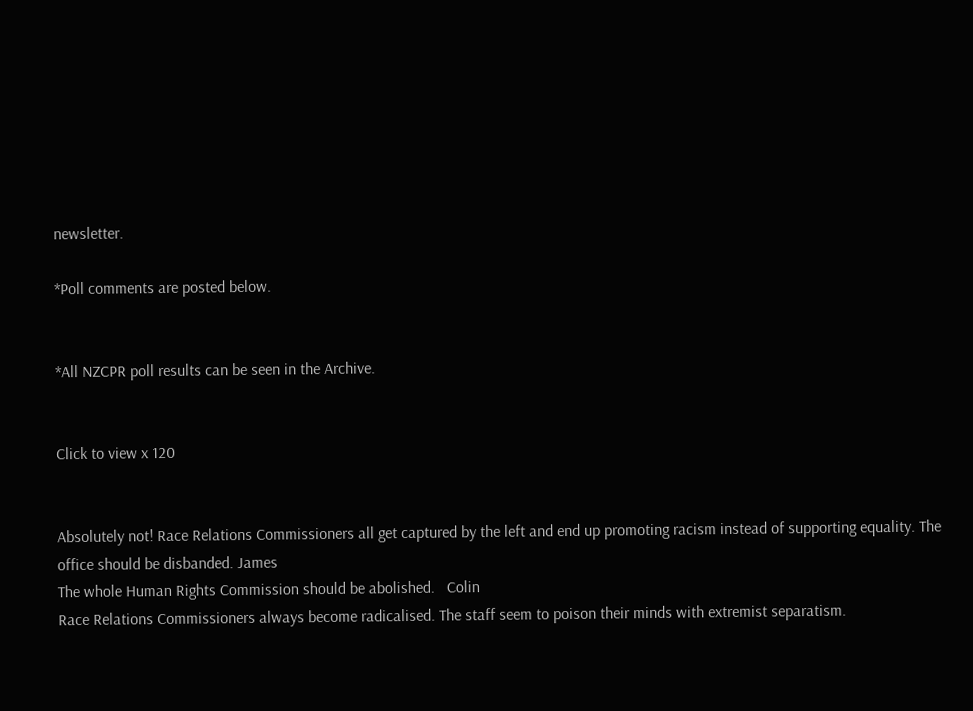newsletter.

*Poll comments are posted below.


*All NZCPR poll results can be seen in the Archive.


Click to view x 120


Absolutely not! Race Relations Commissioners all get captured by the left and end up promoting racism instead of supporting equality. The office should be disbanded. James
The whole Human Rights Commission should be abolished.   Colin
Race Relations Commissioners always become radicalised. The staff seem to poison their minds with extremist separatism.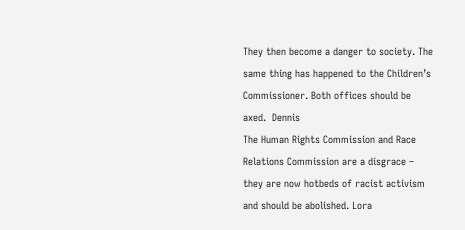They then become a danger to society. The same thing has happened to the Children’s Commissioner. Both offices should be axed.  Dennis
The Human Rights Commission and Race Relations Commission are a disgrace – they are now hotbeds of racist activism and should be abolished. Lora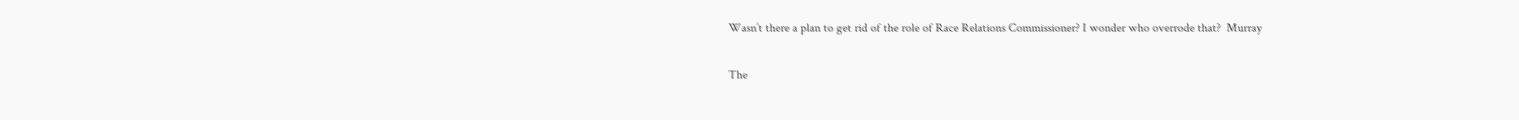Wasn’t there a plan to get rid of the role of Race Relations Commissioner? I wonder who overrode that?  Murray

The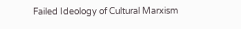Failed Ideology of Cultural Marxism